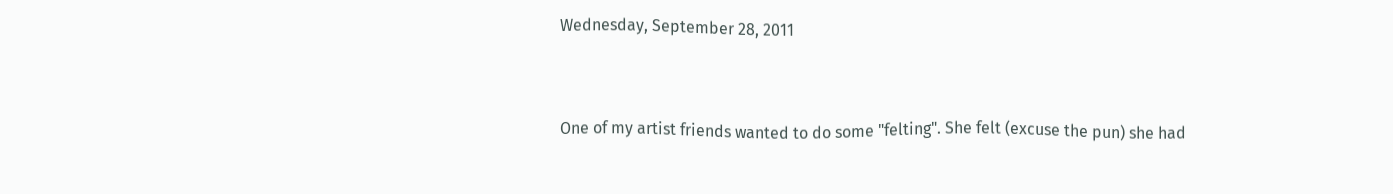Wednesday, September 28, 2011


One of my artist friends wanted to do some "felting". She felt (excuse the pun) she had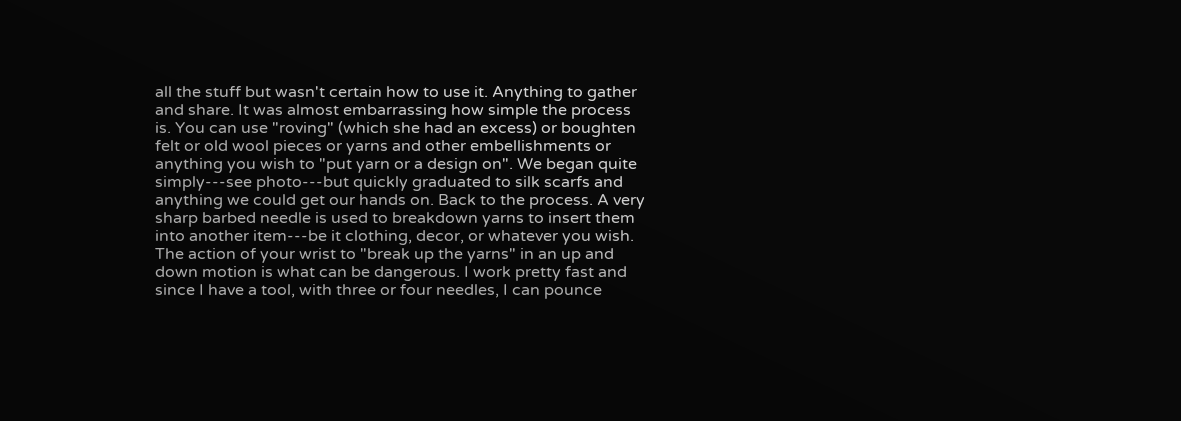all the stuff but wasn't certain how to use it. Anything to gather and share. It was almost embarrassing how simple the process is. You can use "roving" (which she had an excess) or boughten felt or old wool pieces or yarns and other embellishments or anything you wish to "put yarn or a design on". We began quite simply---see photo---but quickly graduated to silk scarfs and anything we could get our hands on. Back to the process. A very sharp barbed needle is used to breakdown yarns to insert them into another item---be it clothing, decor, or whatever you wish. The action of your wrist to "break up the yarns" in an up and down motion is what can be dangerous. I work pretty fast and since I have a tool, with three or four needles, I can pounce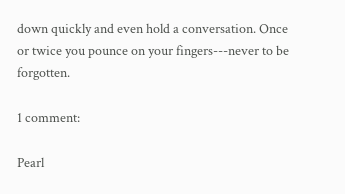down quickly and even hold a conversation. Once or twice you pounce on your fingers---never to be forgotten.

1 comment:

Pearl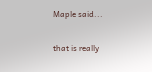Maple said...

that is really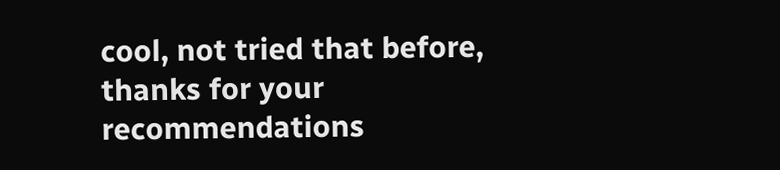cool, not tried that before, thanks for your recommendations